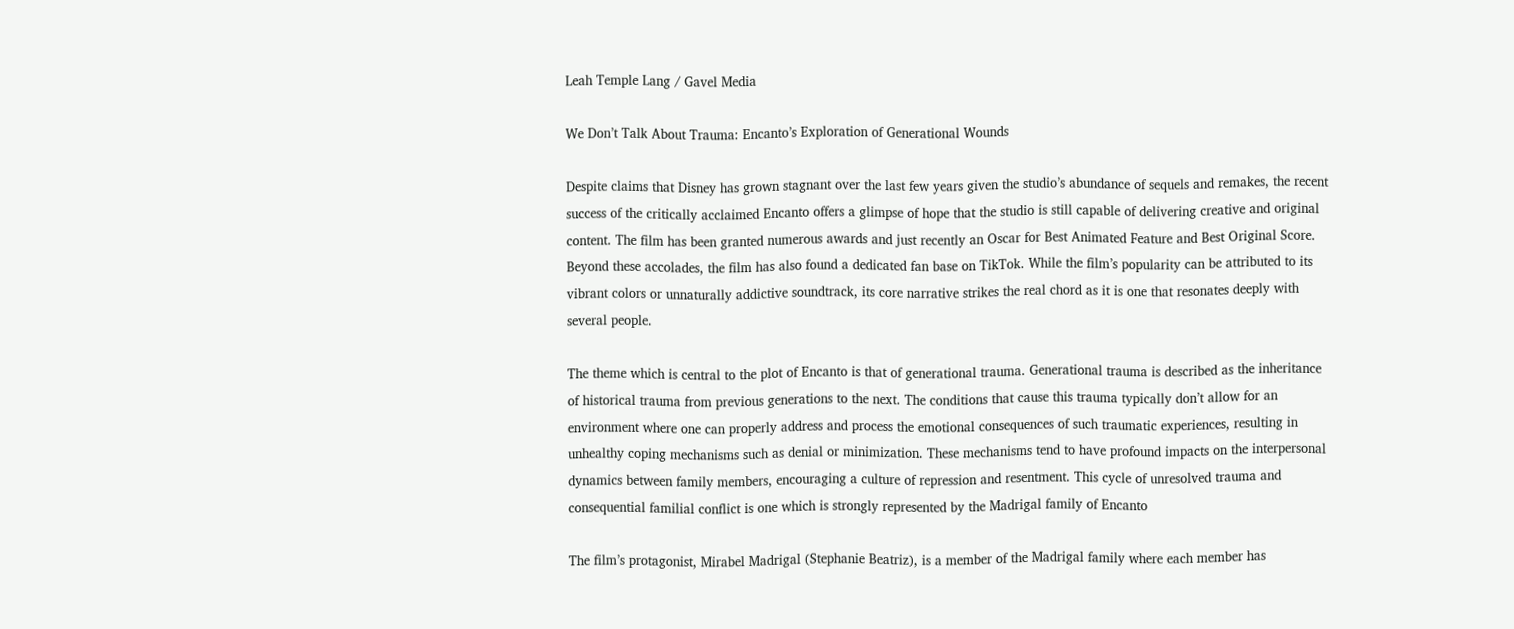Leah Temple Lang / Gavel Media

We Don’t Talk About Trauma: Encanto’s Exploration of Generational Wounds

Despite claims that Disney has grown stagnant over the last few years given the studio’s abundance of sequels and remakes, the recent success of the critically acclaimed Encanto offers a glimpse of hope that the studio is still capable of delivering creative and original content. The film has been granted numerous awards and just recently an Oscar for Best Animated Feature and Best Original Score. Beyond these accolades, the film has also found a dedicated fan base on TikTok. While the film’s popularity can be attributed to its vibrant colors or unnaturally addictive soundtrack, its core narrative strikes the real chord as it is one that resonates deeply with several people.

The theme which is central to the plot of Encanto is that of generational trauma. Generational trauma is described as the inheritance of historical trauma from previous generations to the next. The conditions that cause this trauma typically don’t allow for an environment where one can properly address and process the emotional consequences of such traumatic experiences, resulting in unhealthy coping mechanisms such as denial or minimization. These mechanisms tend to have profound impacts on the interpersonal dynamics between family members, encouraging a culture of repression and resentment. This cycle of unresolved trauma and consequential familial conflict is one which is strongly represented by the Madrigal family of Encanto

The film’s protagonist, Mirabel Madrigal (Stephanie Beatriz), is a member of the Madrigal family where each member has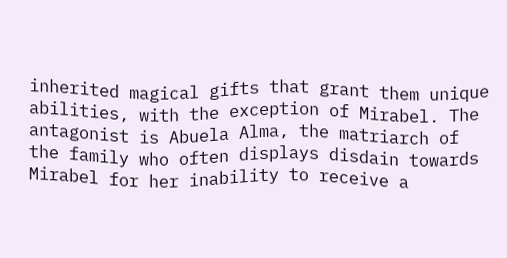inherited magical gifts that grant them unique abilities, with the exception of Mirabel. The antagonist is Abuela Alma, the matriarch of the family who often displays disdain towards Mirabel for her inability to receive a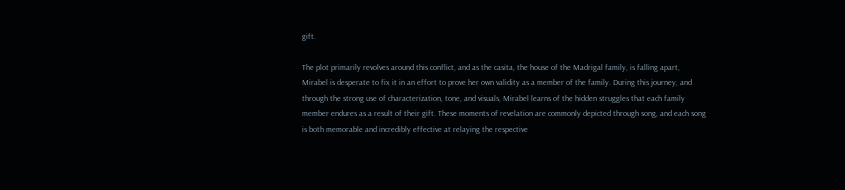gift.

The plot primarily revolves around this conflict, and as the casita, the house of the Madrigal family, is falling apart, Mirabel is desperate to fix it in an effort to prove her own validity as a member of the family. During this journey, and through the strong use of characterization, tone, and visuals, Mirabel learns of the hidden struggles that each family member endures as a result of their gift. These moments of revelation are commonly depicted through song, and each song is both memorable and incredibly effective at relaying the respective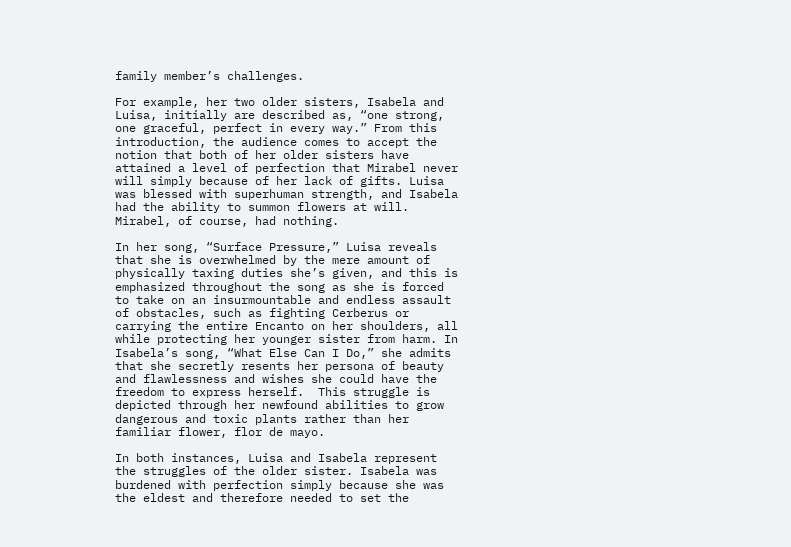family member’s challenges.

For example, her two older sisters, Isabela and Luisa, initially are described as, “one strong, one graceful, perfect in every way.” From this introduction, the audience comes to accept the notion that both of her older sisters have attained a level of perfection that Mirabel never will simply because of her lack of gifts. Luisa was blessed with superhuman strength, and Isabela had the ability to summon flowers at will. Mirabel, of course, had nothing.

In her song, “Surface Pressure,” Luisa reveals that she is overwhelmed by the mere amount of physically taxing duties she’s given, and this is emphasized throughout the song as she is forced to take on an insurmountable and endless assault of obstacles, such as fighting Cerberus or carrying the entire Encanto on her shoulders, all while protecting her younger sister from harm. In Isabela’s song, “What Else Can I Do,” she admits that she secretly resents her persona of beauty and flawlessness and wishes she could have the freedom to express herself.  This struggle is depicted through her newfound abilities to grow dangerous and toxic plants rather than her familiar flower, flor de mayo.

In both instances, Luisa and Isabela represent the struggles of the older sister. Isabela was burdened with perfection simply because she was the eldest and therefore needed to set the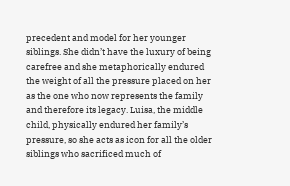precedent and model for her younger siblings. She didn’t have the luxury of being carefree and she metaphorically endured the weight of all the pressure placed on her as the one who now represents the family and therefore its legacy. Luisa, the middle child, physically endured her family’s pressure, so she acts as icon for all the older siblings who sacrificed much of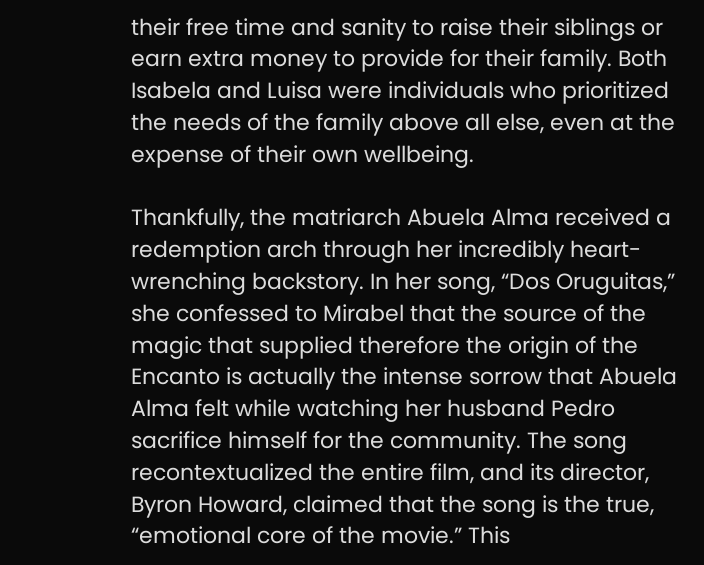their free time and sanity to raise their siblings or earn extra money to provide for their family. Both Isabela and Luisa were individuals who prioritized the needs of the family above all else, even at the expense of their own wellbeing.

Thankfully, the matriarch Abuela Alma received a redemption arch through her incredibly heart-wrenching backstory. In her song, “Dos Oruguitas,” she confessed to Mirabel that the source of the magic that supplied therefore the origin of the Encanto is actually the intense sorrow that Abuela Alma felt while watching her husband Pedro sacrifice himself for the community. The song recontextualized the entire film, and its director, Byron Howard, claimed that the song is the true, “emotional core of the movie.” This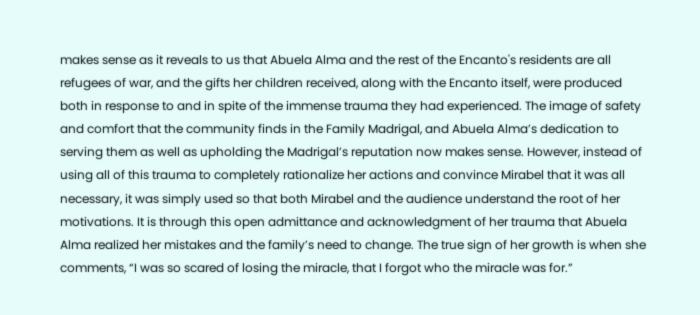makes sense as it reveals to us that Abuela Alma and the rest of the Encanto's residents are all refugees of war, and the gifts her children received, along with the Encanto itself, were produced both in response to and in spite of the immense trauma they had experienced. The image of safety and comfort that the community finds in the Family Madrigal, and Abuela Alma’s dedication to serving them as well as upholding the Madrigal’s reputation now makes sense. However, instead of using all of this trauma to completely rationalize her actions and convince Mirabel that it was all necessary, it was simply used so that both Mirabel and the audience understand the root of her motivations. It is through this open admittance and acknowledgment of her trauma that Abuela Alma realized her mistakes and the family’s need to change. The true sign of her growth is when she comments, “I was so scared of losing the miracle, that I forgot who the miracle was for.”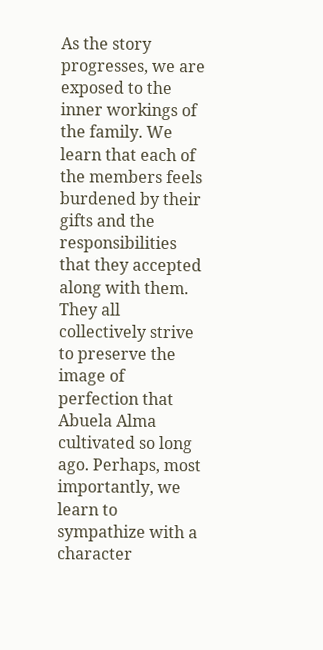As the story progresses, we are exposed to the inner workings of the family. We learn that each of the members feels burdened by their gifts and the responsibilities that they accepted along with them. They all collectively strive to preserve the image of perfection that Abuela Alma cultivated so long ago. Perhaps, most importantly, we learn to sympathize with a character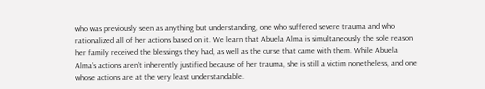who was previously seen as anything but understanding, one who suffered severe trauma and who rationalized all of her actions based on it. We learn that Abuela Alma is simultaneously the sole reason her family received the blessings they had, as well as the curse that came with them. While Abuela Alma’s actions aren’t inherently justified because of her trauma, she is still a victim nonetheless, and one whose actions are at the very least understandable.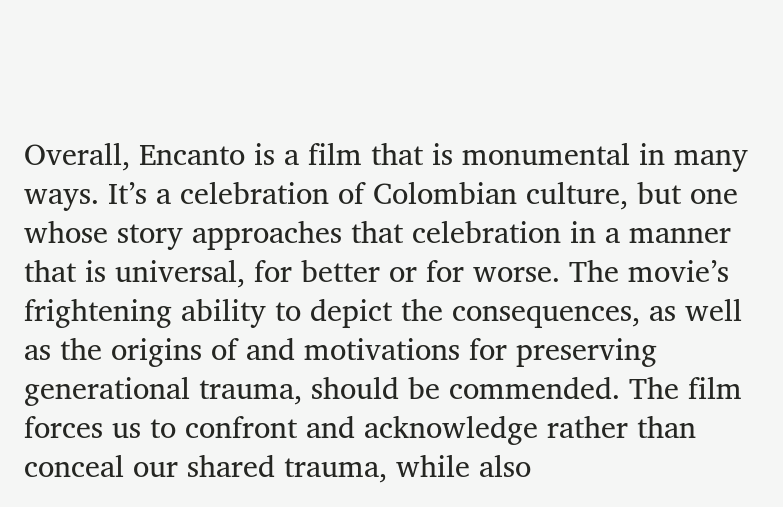Overall, Encanto is a film that is monumental in many ways. It’s a celebration of Colombian culture, but one whose story approaches that celebration in a manner that is universal, for better or for worse. The movie’s frightening ability to depict the consequences, as well as the origins of and motivations for preserving generational trauma, should be commended. The film forces us to confront and acknowledge rather than conceal our shared trauma, while also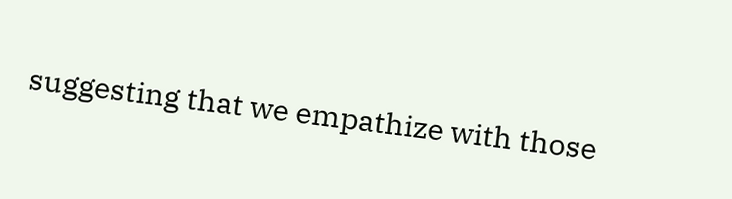suggesting that we empathize with those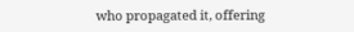who propagated it, offering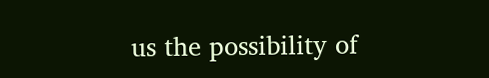us the possibility of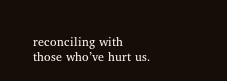reconciling with those who’ve hurt us.